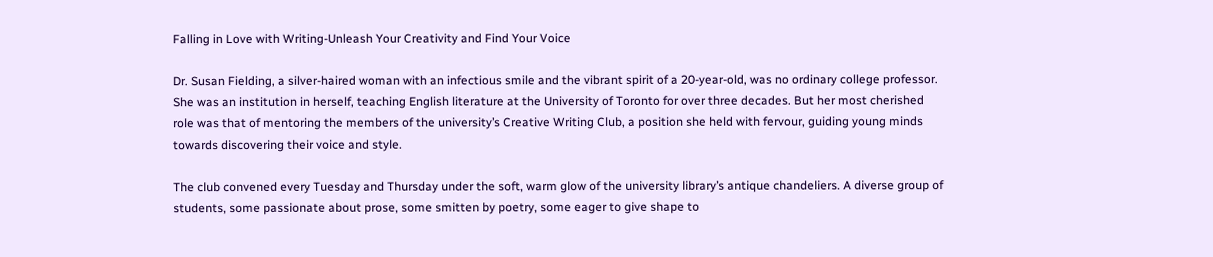Falling in Love with Writing-Unleash Your Creativity and Find Your Voice

Dr. Susan Fielding, a silver-haired woman with an infectious smile and the vibrant spirit of a 20-year-old, was no ordinary college professor. She was an institution in herself, teaching English literature at the University of Toronto for over three decades. But her most cherished role was that of mentoring the members of the university’s Creative Writing Club, a position she held with fervour, guiding young minds towards discovering their voice and style.

The club convened every Tuesday and Thursday under the soft, warm glow of the university library’s antique chandeliers. A diverse group of students, some passionate about prose, some smitten by poetry, some eager to give shape to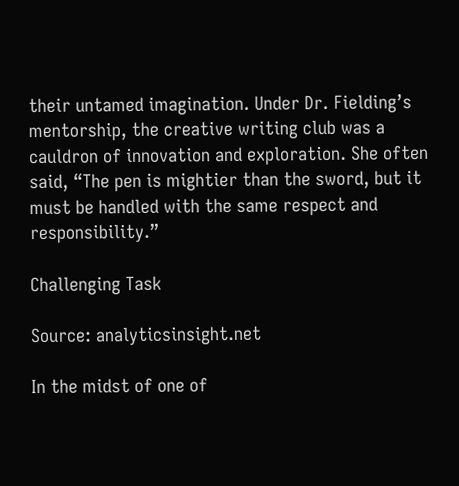their untamed imagination. Under Dr. Fielding’s mentorship, the creative writing club was a cauldron of innovation and exploration. She often said, “The pen is mightier than the sword, but it must be handled with the same respect and responsibility.”

Challenging Task

Source: analyticsinsight.net

In the midst of one of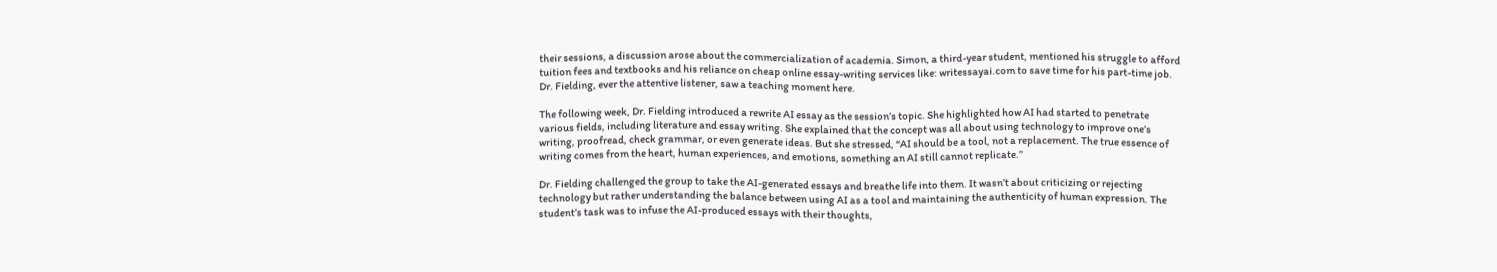their sessions, a discussion arose about the commercialization of academia. Simon, a third-year student, mentioned his struggle to afford tuition fees and textbooks and his reliance on cheap online essay-writing services like: writessayai.com to save time for his part-time job. Dr. Fielding, ever the attentive listener, saw a teaching moment here.

The following week, Dr. Fielding introduced a rewrite AI essay as the session’s topic. She highlighted how AI had started to penetrate various fields, including literature and essay writing. She explained that the concept was all about using technology to improve one’s writing, proofread, check grammar, or even generate ideas. But she stressed, “AI should be a tool, not a replacement. The true essence of writing comes from the heart, human experiences, and emotions, something an AI still cannot replicate.”

Dr. Fielding challenged the group to take the AI-generated essays and breathe life into them. It wasn’t about criticizing or rejecting technology but rather understanding the balance between using AI as a tool and maintaining the authenticity of human expression. The student’s task was to infuse the AI-produced essays with their thoughts,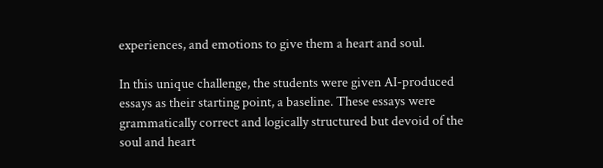experiences, and emotions to give them a heart and soul.

In this unique challenge, the students were given AI-produced essays as their starting point, a baseline. These essays were grammatically correct and logically structured but devoid of the soul and heart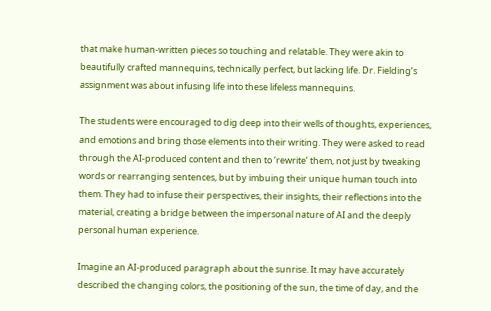that make human-written pieces so touching and relatable. They were akin to beautifully crafted mannequins, technically perfect, but lacking life. Dr. Fielding’s assignment was about infusing life into these lifeless mannequins.

The students were encouraged to dig deep into their wells of thoughts, experiences, and emotions and bring those elements into their writing. They were asked to read through the AI-produced content and then to ‘rewrite’ them, not just by tweaking words or rearranging sentences, but by imbuing their unique human touch into them. They had to infuse their perspectives, their insights, their reflections into the material, creating a bridge between the impersonal nature of AI and the deeply personal human experience.

Imagine an AI-produced paragraph about the sunrise. It may have accurately described the changing colors, the positioning of the sun, the time of day, and the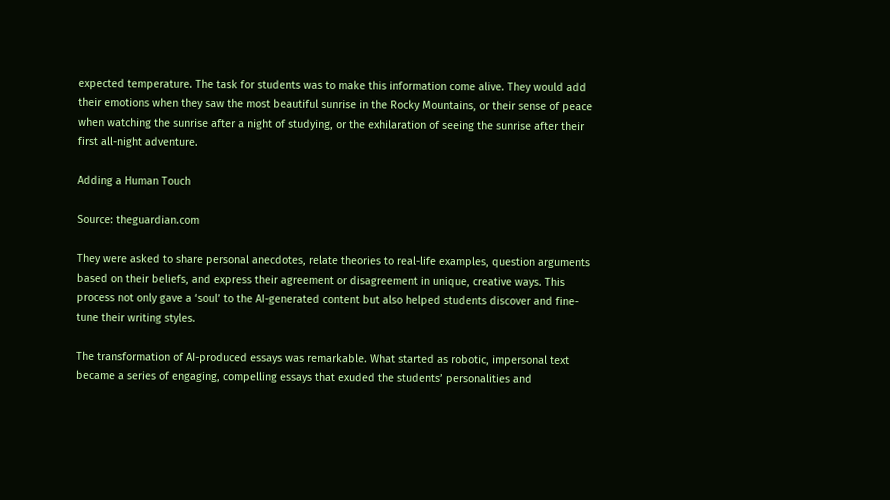expected temperature. The task for students was to make this information come alive. They would add their emotions when they saw the most beautiful sunrise in the Rocky Mountains, or their sense of peace when watching the sunrise after a night of studying, or the exhilaration of seeing the sunrise after their first all-night adventure.

Adding a Human Touch

Source: theguardian.com

They were asked to share personal anecdotes, relate theories to real-life examples, question arguments based on their beliefs, and express their agreement or disagreement in unique, creative ways. This process not only gave a ‘soul’ to the AI-generated content but also helped students discover and fine-tune their writing styles.

The transformation of AI-produced essays was remarkable. What started as robotic, impersonal text became a series of engaging, compelling essays that exuded the students’ personalities and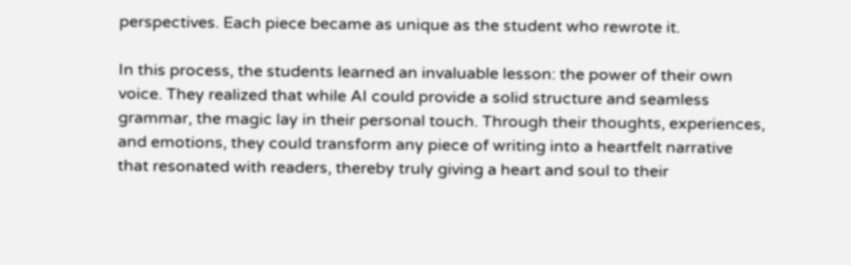perspectives. Each piece became as unique as the student who rewrote it.

In this process, the students learned an invaluable lesson: the power of their own voice. They realized that while AI could provide a solid structure and seamless grammar, the magic lay in their personal touch. Through their thoughts, experiences, and emotions, they could transform any piece of writing into a heartfelt narrative that resonated with readers, thereby truly giving a heart and soul to their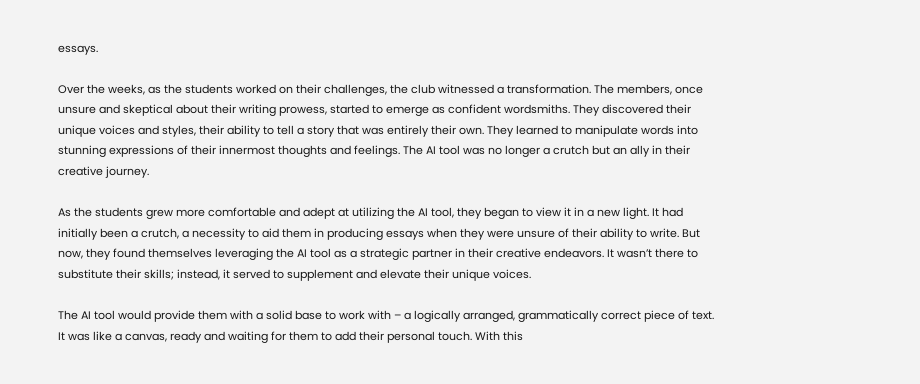essays.

Over the weeks, as the students worked on their challenges, the club witnessed a transformation. The members, once unsure and skeptical about their writing prowess, started to emerge as confident wordsmiths. They discovered their unique voices and styles, their ability to tell a story that was entirely their own. They learned to manipulate words into stunning expressions of their innermost thoughts and feelings. The AI tool was no longer a crutch but an ally in their creative journey.

As the students grew more comfortable and adept at utilizing the AI tool, they began to view it in a new light. It had initially been a crutch, a necessity to aid them in producing essays when they were unsure of their ability to write. But now, they found themselves leveraging the AI tool as a strategic partner in their creative endeavors. It wasn’t there to substitute their skills; instead, it served to supplement and elevate their unique voices.

The AI tool would provide them with a solid base to work with – a logically arranged, grammatically correct piece of text. It was like a canvas, ready and waiting for them to add their personal touch. With this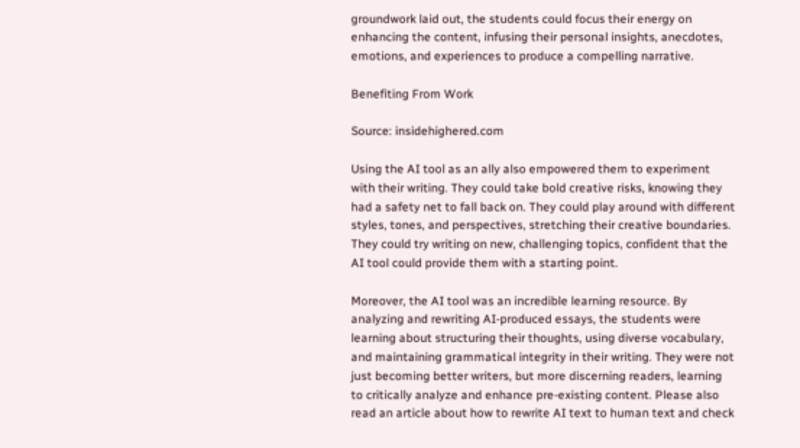groundwork laid out, the students could focus their energy on enhancing the content, infusing their personal insights, anecdotes, emotions, and experiences to produce a compelling narrative.

Benefiting From Work

Source: insidehighered.com

Using the AI tool as an ally also empowered them to experiment with their writing. They could take bold creative risks, knowing they had a safety net to fall back on. They could play around with different styles, tones, and perspectives, stretching their creative boundaries. They could try writing on new, challenging topics, confident that the AI tool could provide them with a starting point.

Moreover, the AI tool was an incredible learning resource. By analyzing and rewriting AI-produced essays, the students were learning about structuring their thoughts, using diverse vocabulary, and maintaining grammatical integrity in their writing. They were not just becoming better writers, but more discerning readers, learning to critically analyze and enhance pre-existing content. Please also read an article about how to rewrite AI text to human text and check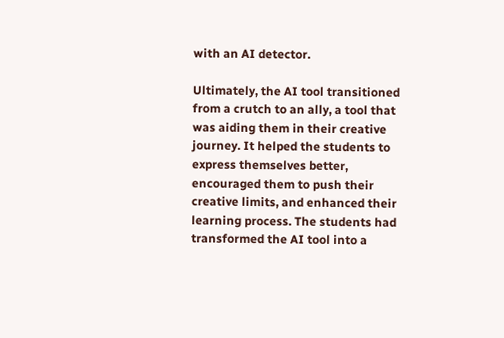with an AI detector.

Ultimately, the AI tool transitioned from a crutch to an ally, a tool that was aiding them in their creative journey. It helped the students to express themselves better, encouraged them to push their creative limits, and enhanced their learning process. The students had transformed the AI tool into a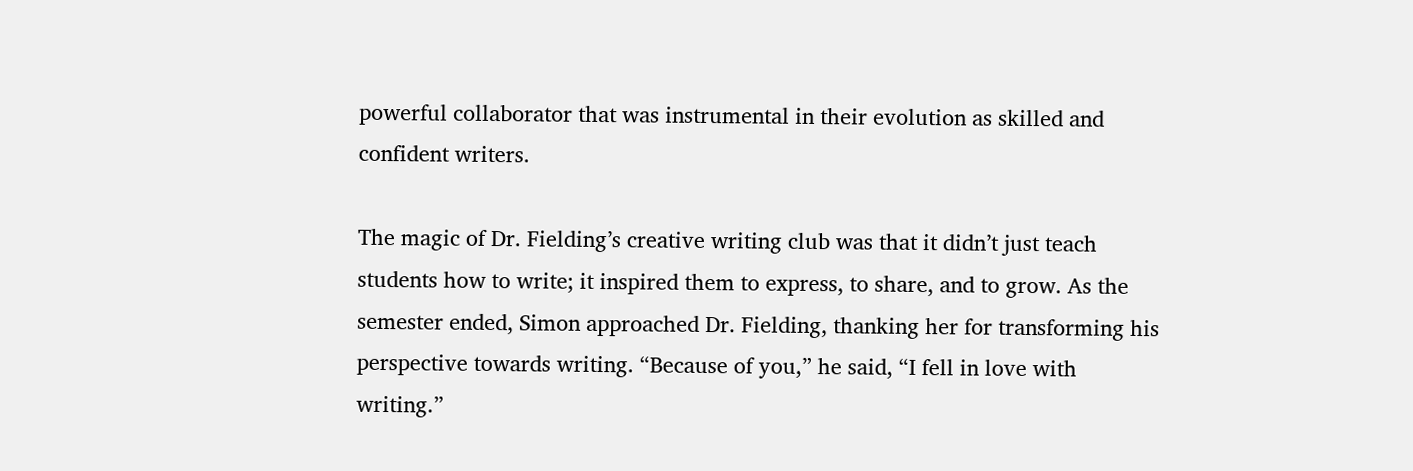powerful collaborator that was instrumental in their evolution as skilled and confident writers.

The magic of Dr. Fielding’s creative writing club was that it didn’t just teach students how to write; it inspired them to express, to share, and to grow. As the semester ended, Simon approached Dr. Fielding, thanking her for transforming his perspective towards writing. “Because of you,” he said, “I fell in love with writing.”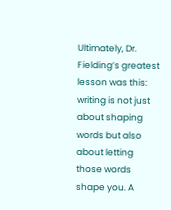Ultimately, Dr. Fielding’s greatest lesson was this: writing is not just about shaping words but also about letting those words shape you. A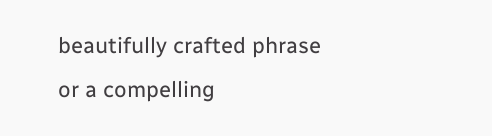beautifully crafted phrase or a compelling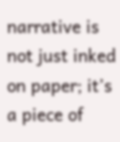narrative is not just inked on paper; it’s a piece of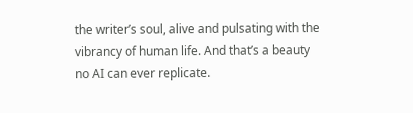the writer’s soul, alive and pulsating with the vibrancy of human life. And that’s a beauty no AI can ever replicate.